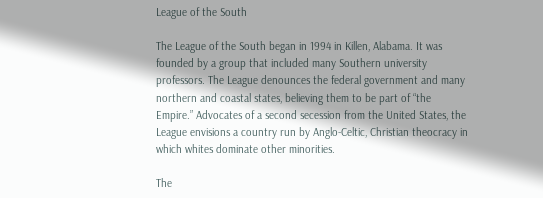League of the South

The League of the South began in 1994 in Killen, Alabama. It was founded by a group that included many Southern university professors. The League denounces the federal government and many northern and coastal states, believing them to be part of “the Empire.” Advocates of a second secession from the United States, the League envisions a country run by Anglo-Celtic, Christian theocracy in which whites dominate other minorities.

The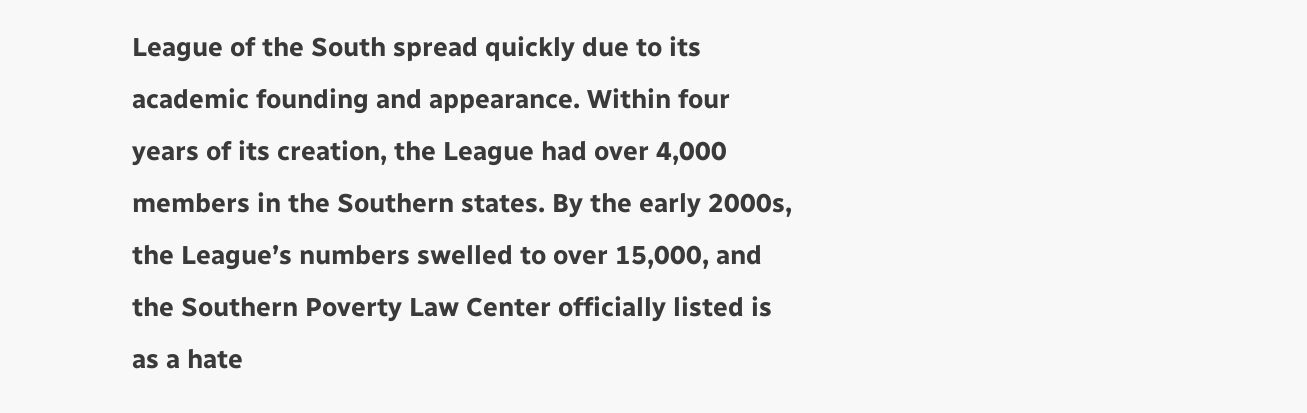League of the South spread quickly due to its academic founding and appearance. Within four years of its creation, the League had over 4,000 members in the Southern states. By the early 2000s, the League’s numbers swelled to over 15,000, and the Southern Poverty Law Center officially listed is as a hate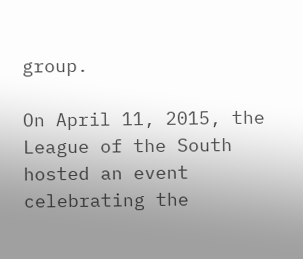group.

On April 11, 2015, the League of the South hosted an event celebrating the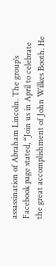assassination of Abraham Lincoln. The group’s Facebook page stated, “Join us in April to celebrate the great accomplishment of John Wilkes Booth. He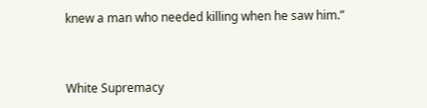knew a man who needed killing when he saw him.”


White Supremacy